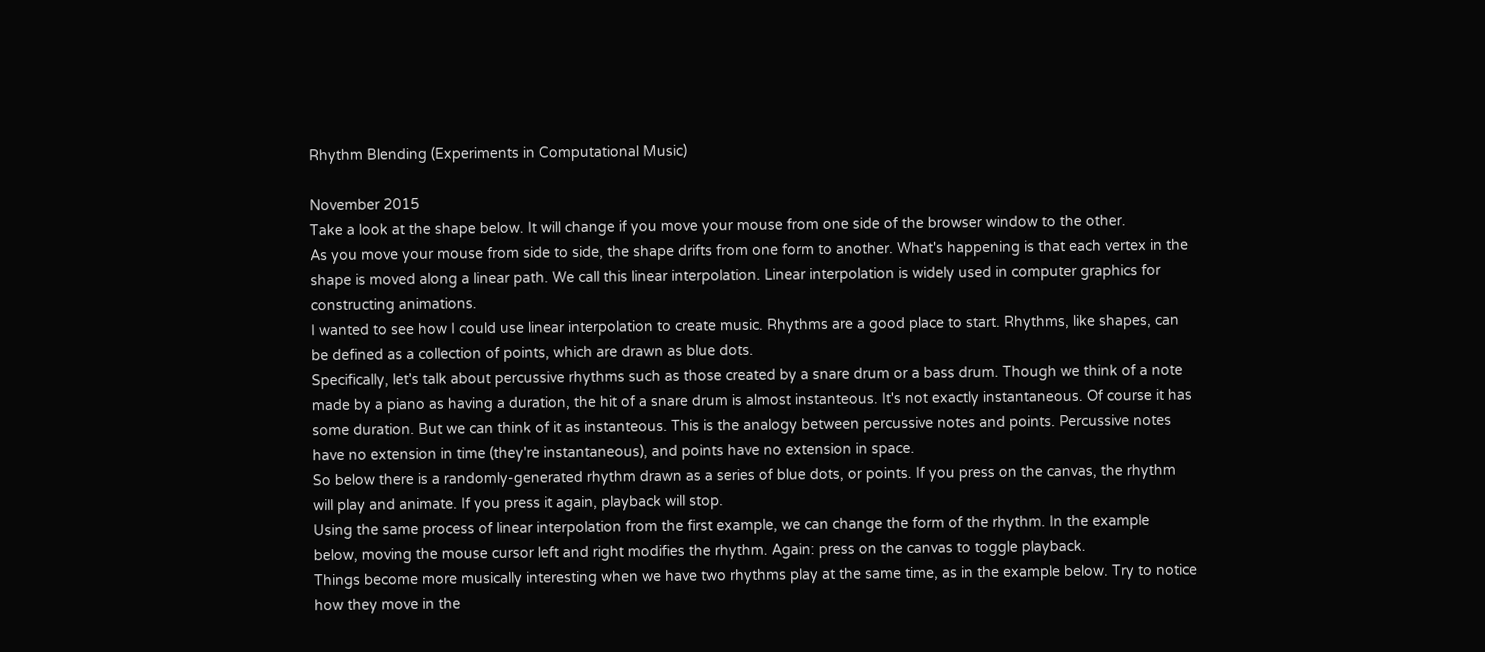Rhythm Blending (Experiments in Computational Music)

November 2015
Take a look at the shape below. It will change if you move your mouse from one side of the browser window to the other.
As you move your mouse from side to side, the shape drifts from one form to another. What's happening is that each vertex in the shape is moved along a linear path. We call this linear interpolation. Linear interpolation is widely used in computer graphics for constructing animations.
I wanted to see how I could use linear interpolation to create music. Rhythms are a good place to start. Rhythms, like shapes, can be defined as a collection of points, which are drawn as blue dots.
Specifically, let's talk about percussive rhythms such as those created by a snare drum or a bass drum. Though we think of a note made by a piano as having a duration, the hit of a snare drum is almost instanteous. It's not exactly instantaneous. Of course it has some duration. But we can think of it as instanteous. This is the analogy between percussive notes and points. Percussive notes have no extension in time (they're instantaneous), and points have no extension in space.
So below there is a randomly-generated rhythm drawn as a series of blue dots, or points. If you press on the canvas, the rhythm will play and animate. If you press it again, playback will stop.
Using the same process of linear interpolation from the first example, we can change the form of the rhythm. In the example below, moving the mouse cursor left and right modifies the rhythm. Again: press on the canvas to toggle playback.
Things become more musically interesting when we have two rhythms play at the same time, as in the example below. Try to notice how they move in the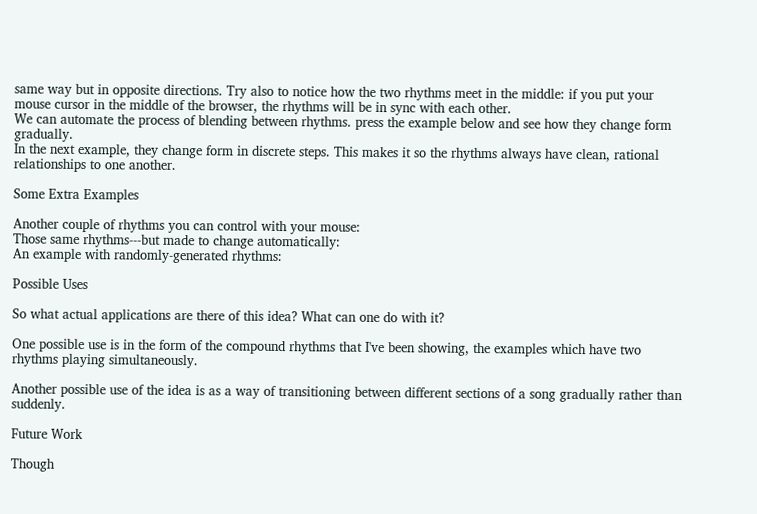same way but in opposite directions. Try also to notice how the two rhythms meet in the middle: if you put your mouse cursor in the middle of the browser, the rhythms will be in sync with each other.
We can automate the process of blending between rhythms. press the example below and see how they change form gradually.
In the next example, they change form in discrete steps. This makes it so the rhythms always have clean, rational relationships to one another.

Some Extra Examples

Another couple of rhythms you can control with your mouse:
Those same rhythms---but made to change automatically:
An example with randomly-generated rhythms:

Possible Uses

So what actual applications are there of this idea? What can one do with it?

One possible use is in the form of the compound rhythms that I've been showing, the examples which have two rhythms playing simultaneously.

Another possible use of the idea is as a way of transitioning between different sections of a song gradually rather than suddenly.

Future Work

Though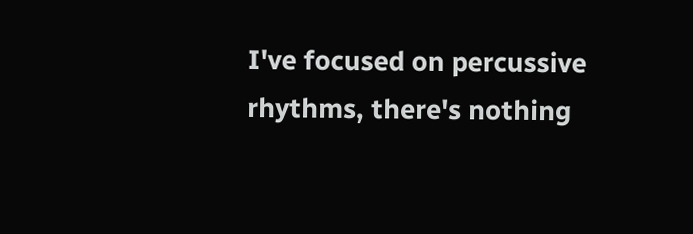I've focused on percussive rhythms, there's nothing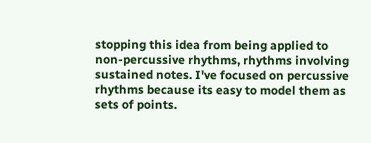stopping this idea from being applied to non-percussive rhythms, rhythms involving sustained notes. I've focused on percussive rhythms because its easy to model them as sets of points.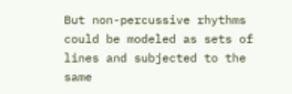But non-percussive rhythms could be modeled as sets of lines and subjected to the same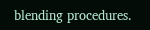blending procedures.